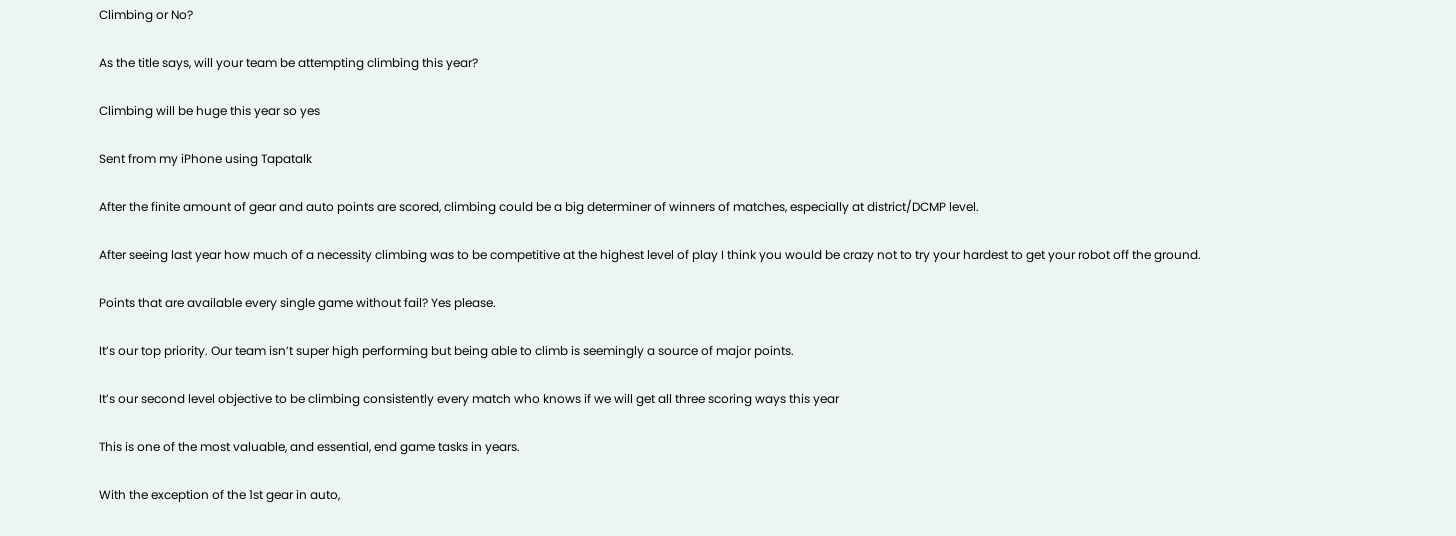Climbing or No?

As the title says, will your team be attempting climbing this year?

Climbing will be huge this year so yes

Sent from my iPhone using Tapatalk

After the finite amount of gear and auto points are scored, climbing could be a big determiner of winners of matches, especially at district/DCMP level.

After seeing last year how much of a necessity climbing was to be competitive at the highest level of play I think you would be crazy not to try your hardest to get your robot off the ground.

Points that are available every single game without fail? Yes please.

It’s our top priority. Our team isn’t super high performing but being able to climb is seemingly a source of major points.

It’s our second level objective to be climbing consistently every match who knows if we will get all three scoring ways this year

This is one of the most valuable, and essential, end game tasks in years.

With the exception of the 1st gear in auto,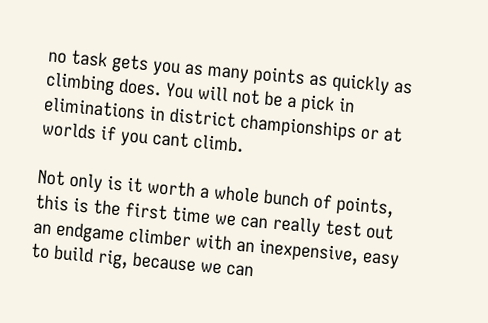no task gets you as many points as quickly as climbing does. You will not be a pick in eliminations in district championships or at worlds if you cant climb.

Not only is it worth a whole bunch of points, this is the first time we can really test out an endgame climber with an inexpensive, easy to build rig, because we can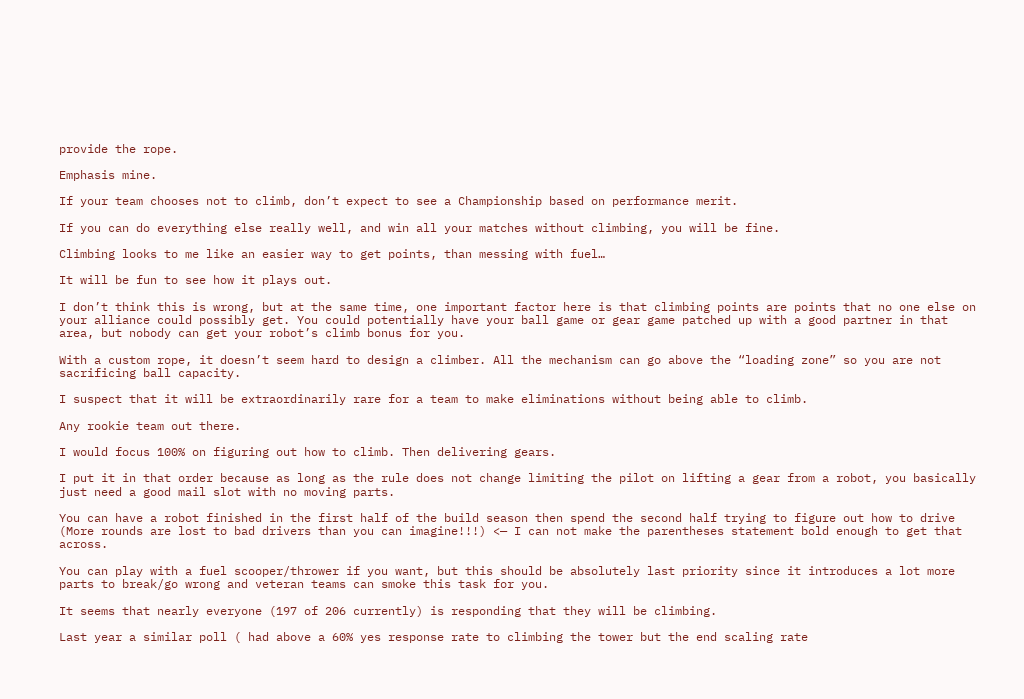provide the rope.

Emphasis mine.

If your team chooses not to climb, don’t expect to see a Championship based on performance merit.

If you can do everything else really well, and win all your matches without climbing, you will be fine.

Climbing looks to me like an easier way to get points, than messing with fuel…

It will be fun to see how it plays out.

I don’t think this is wrong, but at the same time, one important factor here is that climbing points are points that no one else on your alliance could possibly get. You could potentially have your ball game or gear game patched up with a good partner in that area, but nobody can get your robot’s climb bonus for you.

With a custom rope, it doesn’t seem hard to design a climber. All the mechanism can go above the “loading zone” so you are not sacrificing ball capacity.

I suspect that it will be extraordinarily rare for a team to make eliminations without being able to climb.

Any rookie team out there.

I would focus 100% on figuring out how to climb. Then delivering gears.

I put it in that order because as long as the rule does not change limiting the pilot on lifting a gear from a robot, you basically just need a good mail slot with no moving parts.

You can have a robot finished in the first half of the build season then spend the second half trying to figure out how to drive (More rounds are lost to bad drivers than you can imagine!!!) <— I can not make the parentheses statement bold enough to get that across.

You can play with a fuel scooper/thrower if you want, but this should be absolutely last priority since it introduces a lot more parts to break/go wrong and veteran teams can smoke this task for you.

It seems that nearly everyone (197 of 206 currently) is responding that they will be climbing.

Last year a similar poll ( had above a 60% yes response rate to climbing the tower but the end scaling rate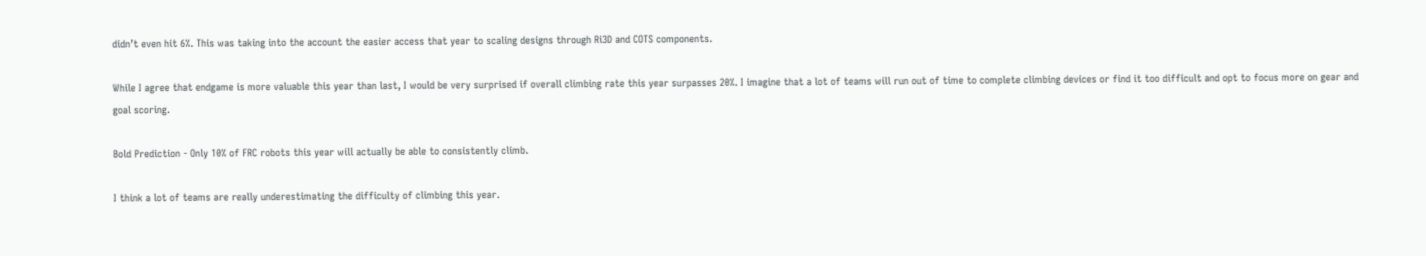didn’t even hit 6%. This was taking into the account the easier access that year to scaling designs through Ri3D and COTS components.

While I agree that endgame is more valuable this year than last, I would be very surprised if overall climbing rate this year surpasses 20%. I imagine that a lot of teams will run out of time to complete climbing devices or find it too difficult and opt to focus more on gear and goal scoring.

Bold Prediction - Only 10% of FRC robots this year will actually be able to consistently climb.

I think a lot of teams are really underestimating the difficulty of climbing this year.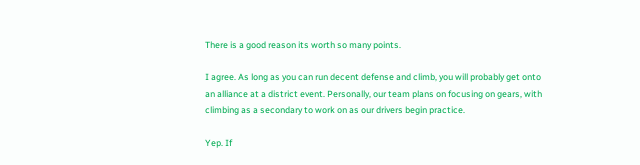There is a good reason its worth so many points.

I agree. As long as you can run decent defense and climb, you will probably get onto an alliance at a district event. Personally, our team plans on focusing on gears, with climbing as a secondary to work on as our drivers begin practice.

Yep. If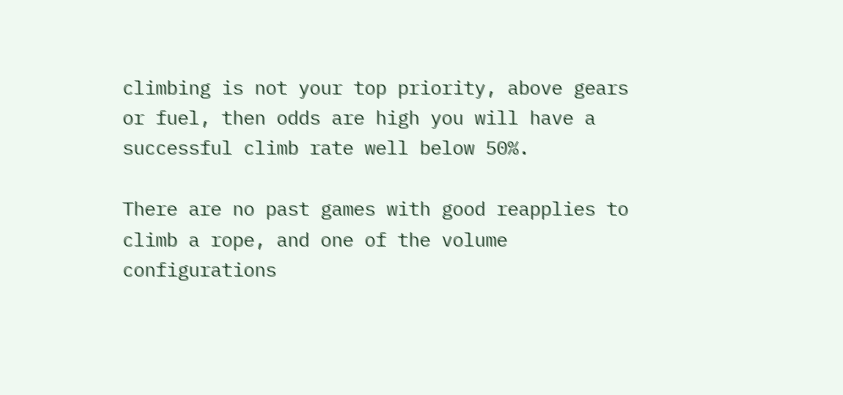climbing is not your top priority, above gears or fuel, then odds are high you will have a successful climb rate well below 50%.

There are no past games with good reapplies to climb a rope, and one of the volume configurations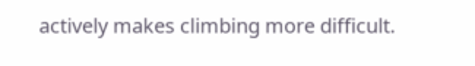actively makes climbing more difficult.